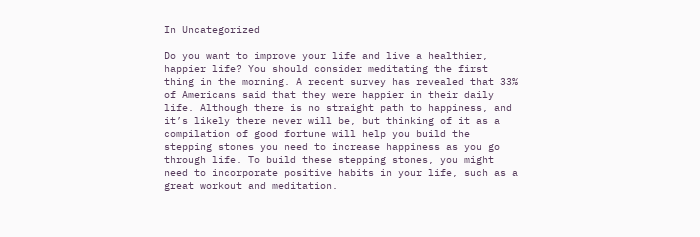In Uncategorized

Do you want to improve your life and live a healthier, happier life? You should consider meditating the first thing in the morning. A recent survey has revealed that 33% of Americans said that they were happier in their daily life. Although there is no straight path to happiness, and it’s likely there never will be, but thinking of it as a compilation of good fortune will help you build the stepping stones you need to increase happiness as you go through life. To build these stepping stones, you might need to incorporate positive habits in your life, such as a great workout and meditation.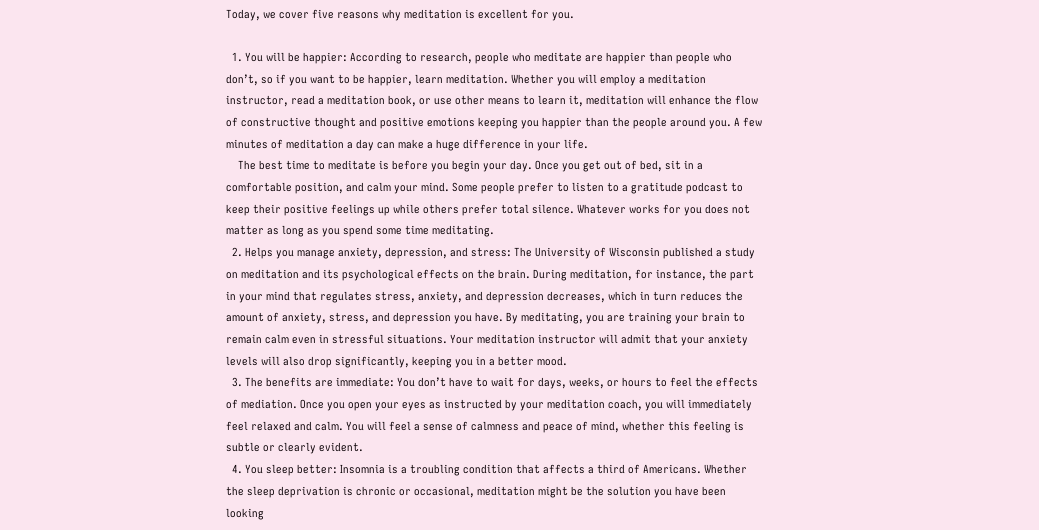Today, we cover five reasons why meditation is excellent for you.

  1. You will be happier: According to research, people who meditate are happier than people who don’t, so if you want to be happier, learn meditation. Whether you will employ a meditation instructor, read a meditation book, or use other means to learn it, meditation will enhance the flow of constructive thought and positive emotions keeping you happier than the people around you. A few minutes of meditation a day can make a huge difference in your life.
    The best time to meditate is before you begin your day. Once you get out of bed, sit in a comfortable position, and calm your mind. Some people prefer to listen to a gratitude podcast to keep their positive feelings up while others prefer total silence. Whatever works for you does not matter as long as you spend some time meditating.
  2. Helps you manage anxiety, depression, and stress: The University of Wisconsin published a study on meditation and its psychological effects on the brain. During meditation, for instance, the part in your mind that regulates stress, anxiety, and depression decreases, which in turn reduces the amount of anxiety, stress, and depression you have. By meditating, you are training your brain to remain calm even in stressful situations. Your meditation instructor will admit that your anxiety levels will also drop significantly, keeping you in a better mood.
  3. The benefits are immediate: You don’t have to wait for days, weeks, or hours to feel the effects of mediation. Once you open your eyes as instructed by your meditation coach, you will immediately feel relaxed and calm. You will feel a sense of calmness and peace of mind, whether this feeling is subtle or clearly evident.
  4. You sleep better: Insomnia is a troubling condition that affects a third of Americans. Whether the sleep deprivation is chronic or occasional, meditation might be the solution you have been looking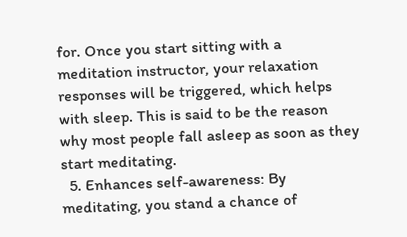for. Once you start sitting with a meditation instructor, your relaxation responses will be triggered, which helps with sleep. This is said to be the reason why most people fall asleep as soon as they start meditating.
  5. Enhances self-awareness: By meditating, you stand a chance of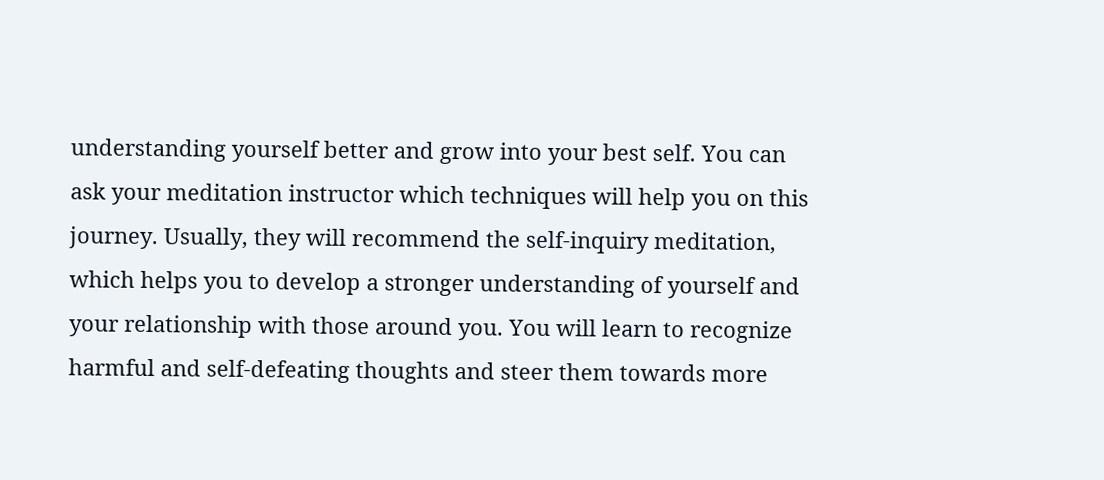understanding yourself better and grow into your best self. You can ask your meditation instructor which techniques will help you on this journey. Usually, they will recommend the self-inquiry meditation, which helps you to develop a stronger understanding of yourself and your relationship with those around you. You will learn to recognize harmful and self-defeating thoughts and steer them towards more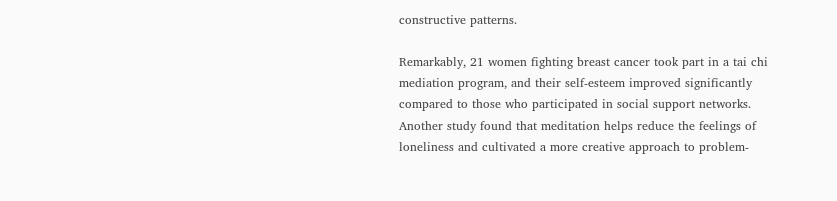constructive patterns.

Remarkably, 21 women fighting breast cancer took part in a tai chi mediation program, and their self-esteem improved significantly compared to those who participated in social support networks. Another study found that meditation helps reduce the feelings of loneliness and cultivated a more creative approach to problem-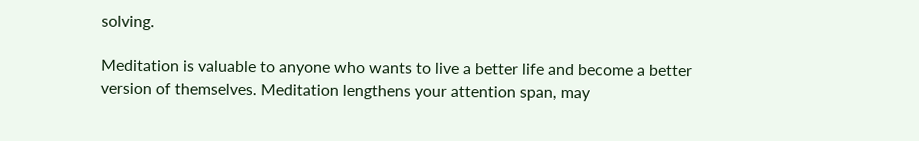solving.

Meditation is valuable to anyone who wants to live a better life and become a better version of themselves. Meditation lengthens your attention span, may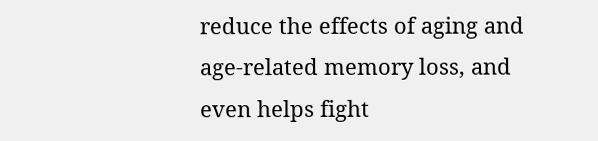reduce the effects of aging and age-related memory loss, and even helps fight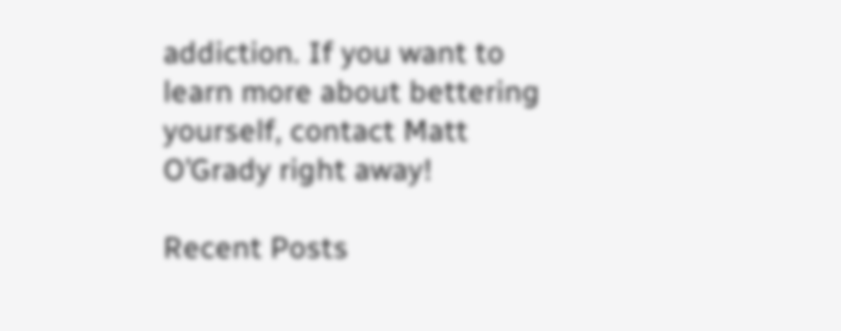addiction. If you want to learn more about bettering yourself, contact Matt O’Grady right away!

Recent Posts